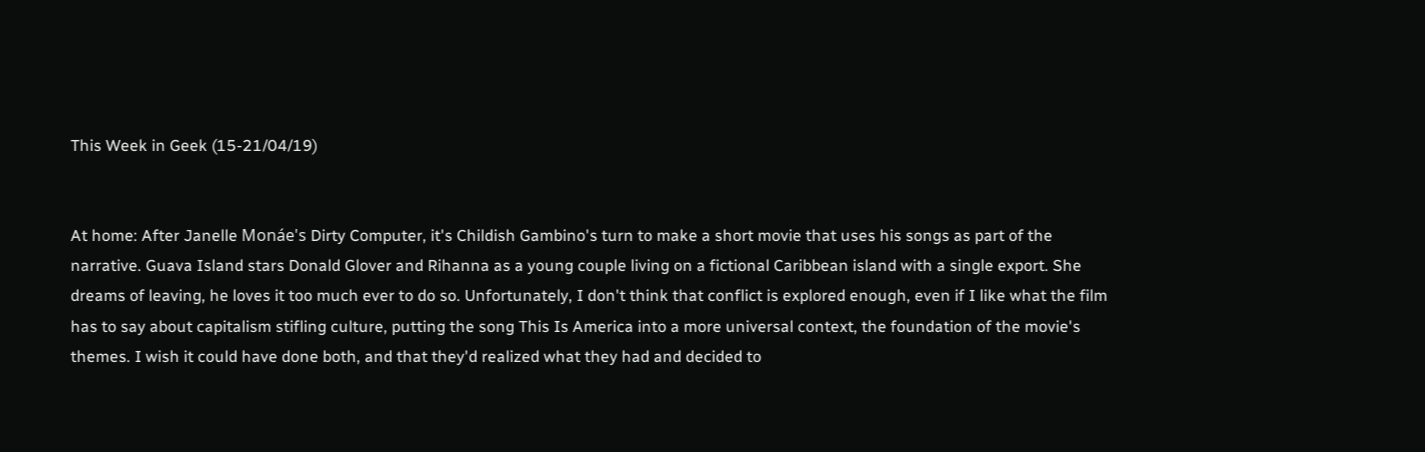This Week in Geek (15-21/04/19)


At home: After Janelle Monáe's Dirty Computer, it's Childish Gambino's turn to make a short movie that uses his songs as part of the narrative. Guava Island stars Donald Glover and Rihanna as a young couple living on a fictional Caribbean island with a single export. She dreams of leaving, he loves it too much ever to do so. Unfortunately, I don't think that conflict is explored enough, even if I like what the film has to say about capitalism stifling culture, putting the song This Is America into a more universal context, the foundation of the movie's themes. I wish it could have done both, and that they'd realized what they had and decided to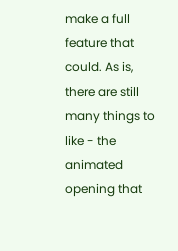make a full feature that could. As is, there are still many things to like - the animated opening that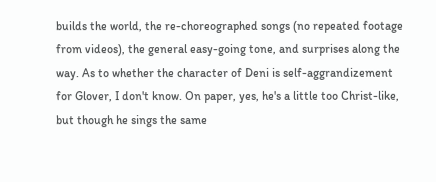builds the world, the re-choreographed songs (no repeated footage from videos), the general easy-going tone, and surprises along the way. As to whether the character of Deni is self-aggrandizement for Glover, I don't know. On paper, yes, he's a little too Christ-like, but though he sings the same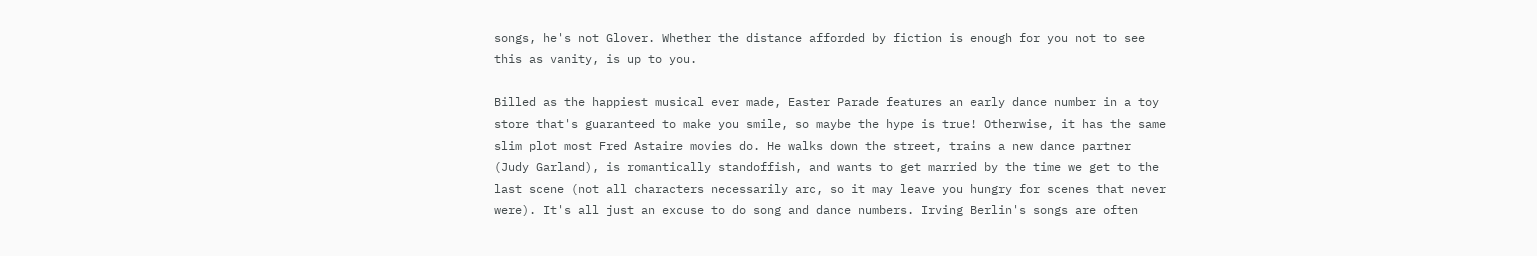songs, he's not Glover. Whether the distance afforded by fiction is enough for you not to see this as vanity, is up to you.

Billed as the happiest musical ever made, Easter Parade features an early dance number in a toy store that's guaranteed to make you smile, so maybe the hype is true! Otherwise, it has the same slim plot most Fred Astaire movies do. He walks down the street, trains a new dance partner (Judy Garland), is romantically standoffish, and wants to get married by the time we get to the last scene (not all characters necessarily arc, so it may leave you hungry for scenes that never were). It's all just an excuse to do song and dance numbers. Irving Berlin's songs are often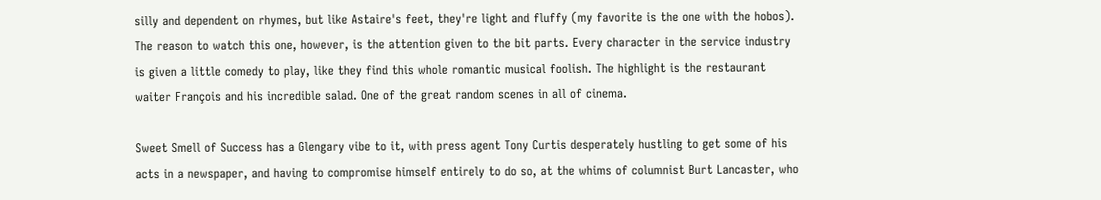silly and dependent on rhymes, but like Astaire's feet, they're light and fluffy (my favorite is the one with the hobos). The reason to watch this one, however, is the attention given to the bit parts. Every character in the service industry is given a little comedy to play, like they find this whole romantic musical foolish. The highlight is the restaurant waiter François and his incredible salad. One of the great random scenes in all of cinema.

Sweet Smell of Success has a Glengary vibe to it, with press agent Tony Curtis desperately hustling to get some of his acts in a newspaper, and having to compromise himself entirely to do so, at the whims of columnist Burt Lancaster, who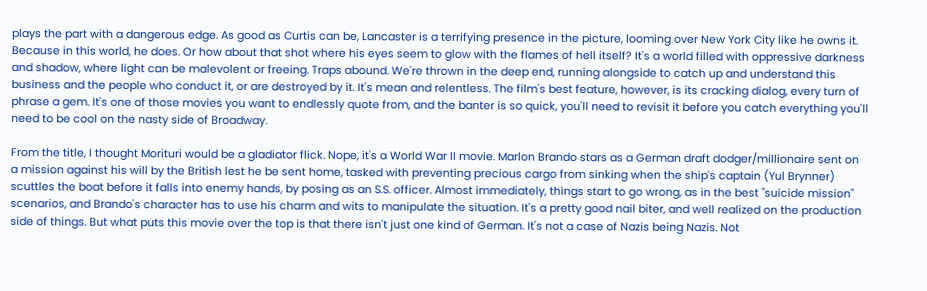plays the part with a dangerous edge. As good as Curtis can be, Lancaster is a terrifying presence in the picture, looming over New York City like he owns it. Because in this world, he does. Or how about that shot where his eyes seem to glow with the flames of hell itself? It's a world filled with oppressive darkness and shadow, where light can be malevolent or freeing. Traps abound. We're thrown in the deep end, running alongside to catch up and understand this business and the people who conduct it, or are destroyed by it. It's mean and relentless. The film's best feature, however, is its cracking dialog, every turn of phrase a gem. It's one of those movies you want to endlessly quote from, and the banter is so quick, you'll need to revisit it before you catch everything you'll need to be cool on the nasty side of Broadway.

From the title, I thought Morituri would be a gladiator flick. Nope, it's a World War II movie. Marlon Brando stars as a German draft dodger/millionaire sent on a mission against his will by the British lest he be sent home, tasked with preventing precious cargo from sinking when the ship's captain (Yul Brynner) scuttles the boat before it falls into enemy hands, by posing as an S.S. officer. Almost immediately, things start to go wrong, as in the best "suicide mission" scenarios, and Brando's character has to use his charm and wits to manipulate the situation. It's a pretty good nail biter, and well realized on the production side of things. But what puts this movie over the top is that there isn't just one kind of German. It's not a case of Nazis being Nazis. Not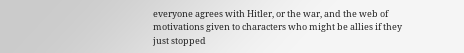everyone agrees with Hitler, or the war, and the web of motivations given to characters who might be allies if they just stopped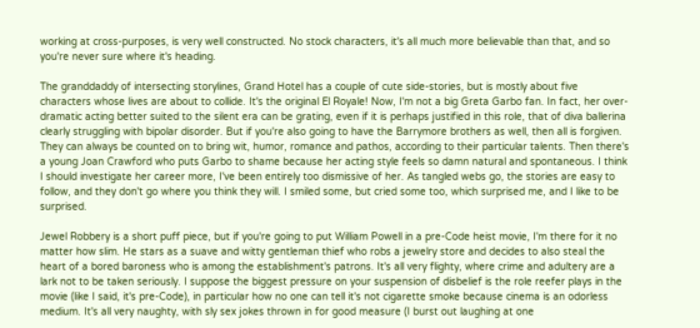working at cross-purposes, is very well constructed. No stock characters, it's all much more believable than that, and so you're never sure where it's heading.

The granddaddy of intersecting storylines, Grand Hotel has a couple of cute side-stories, but is mostly about five characters whose lives are about to collide. It's the original El Royale! Now, I'm not a big Greta Garbo fan. In fact, her over-dramatic acting better suited to the silent era can be grating, even if it is perhaps justified in this role, that of diva ballerina clearly struggling with bipolar disorder. But if you're also going to have the Barrymore brothers as well, then all is forgiven. They can always be counted on to bring wit, humor, romance and pathos, according to their particular talents. Then there's a young Joan Crawford who puts Garbo to shame because her acting style feels so damn natural and spontaneous. I think I should investigate her career more, I've been entirely too dismissive of her. As tangled webs go, the stories are easy to follow, and they don't go where you think they will. I smiled some, but cried some too, which surprised me, and I like to be surprised.

Jewel Robbery is a short puff piece, but if you're going to put William Powell in a pre-Code heist movie, I'm there for it no matter how slim. He stars as a suave and witty gentleman thief who robs a jewelry store and decides to also steal the heart of a bored baroness who is among the establishment's patrons. It's all very flighty, where crime and adultery are a lark not to be taken seriously. I suppose the biggest pressure on your suspension of disbelief is the role reefer plays in the movie (like I said, it's pre-Code), in particular how no one can tell it's not cigarette smoke because cinema is an odorless medium. It's all very naughty, with sly sex jokes thrown in for good measure (I burst out laughing at one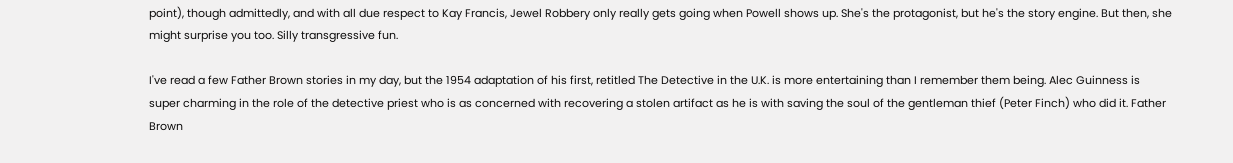point), though admittedly, and with all due respect to Kay Francis, Jewel Robbery only really gets going when Powell shows up. She's the protagonist, but he's the story engine. But then, she might surprise you too. Silly transgressive fun.

I've read a few Father Brown stories in my day, but the 1954 adaptation of his first, retitled The Detective in the U.K. is more entertaining than I remember them being. Alec Guinness is super charming in the role of the detective priest who is as concerned with recovering a stolen artifact as he is with saving the soul of the gentleman thief (Peter Finch) who did it. Father Brown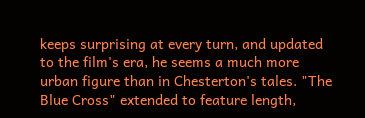keeps surprising at every turn, and updated to the film's era, he seems a much more urban figure than in Chesterton's tales. "The Blue Cross" extended to feature length,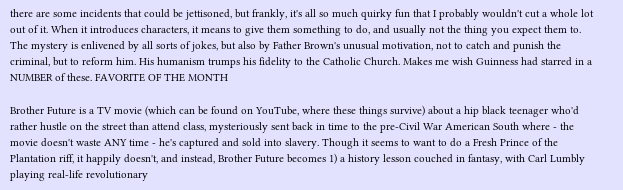there are some incidents that could be jettisoned, but frankly, it's all so much quirky fun that I probably wouldn't cut a whole lot out of it. When it introduces characters, it means to give them something to do, and usually not the thing you expect them to. The mystery is enlivened by all sorts of jokes, but also by Father Brown's unusual motivation, not to catch and punish the criminal, but to reform him. His humanism trumps his fidelity to the Catholic Church. Makes me wish Guinness had starred in a NUMBER of these. FAVORITE OF THE MONTH

Brother Future is a TV movie (which can be found on YouTube, where these things survive) about a hip black teenager who'd rather hustle on the street than attend class, mysteriously sent back in time to the pre-Civil War American South where - the movie doesn't waste ANY time - he's captured and sold into slavery. Though it seems to want to do a Fresh Prince of the Plantation riff, it happily doesn't, and instead, Brother Future becomes 1) a history lesson couched in fantasy, with Carl Lumbly playing real-life revolutionary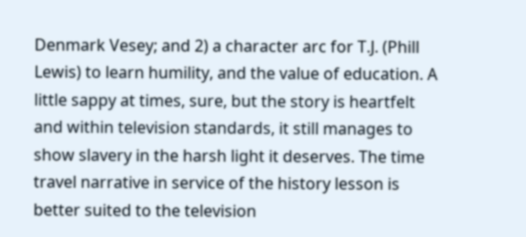Denmark Vesey; and 2) a character arc for T.J. (Phill Lewis) to learn humility, and the value of education. A little sappy at times, sure, but the story is heartfelt and within television standards, it still manages to show slavery in the harsh light it deserves. The time travel narrative in service of the history lesson is better suited to the television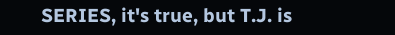SERIES, it's true, but T.J. is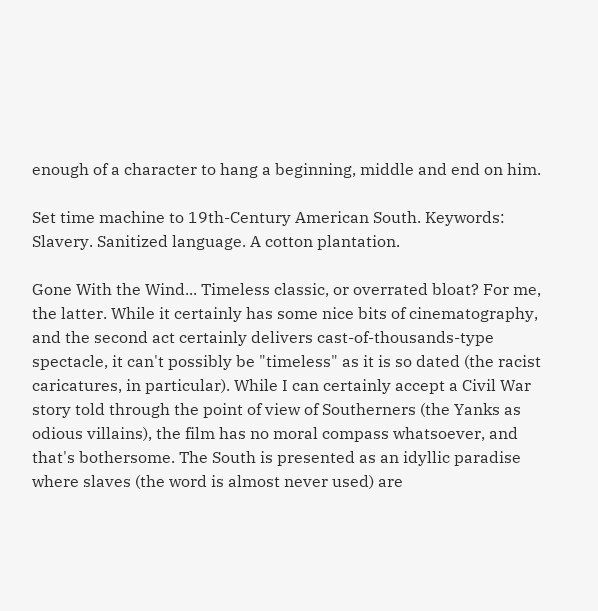enough of a character to hang a beginning, middle and end on him.

Set time machine to 19th-Century American South. Keywords: Slavery. Sanitized language. A cotton plantation.

Gone With the Wind... Timeless classic, or overrated bloat? For me, the latter. While it certainly has some nice bits of cinematography, and the second act certainly delivers cast-of-thousands-type spectacle, it can't possibly be "timeless" as it is so dated (the racist caricatures, in particular). While I can certainly accept a Civil War story told through the point of view of Southerners (the Yanks as odious villains), the film has no moral compass whatsoever, and that's bothersome. The South is presented as an idyllic paradise where slaves (the word is almost never used) are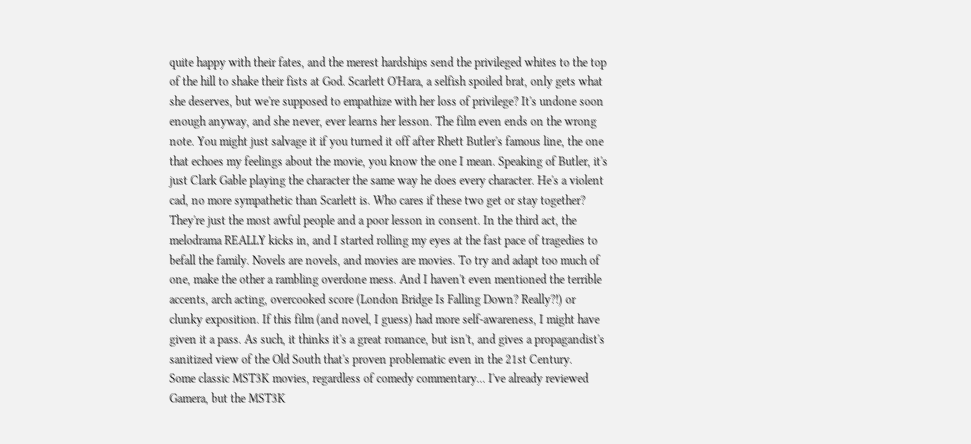quite happy with their fates, and the merest hardships send the privileged whites to the top of the hill to shake their fists at God. Scarlett O'Hara, a selfish spoiled brat, only gets what she deserves, but we're supposed to empathize with her loss of privilege? It's undone soon enough anyway, and she never, ever learns her lesson. The film even ends on the wrong note. You might just salvage it if you turned it off after Rhett Butler's famous line, the one that echoes my feelings about the movie, you know the one I mean. Speaking of Butler, it's just Clark Gable playing the character the same way he does every character. He's a violent cad, no more sympathetic than Scarlett is. Who cares if these two get or stay together? They're just the most awful people and a poor lesson in consent. In the third act, the melodrama REALLY kicks in, and I started rolling my eyes at the fast pace of tragedies to befall the family. Novels are novels, and movies are movies. To try and adapt too much of one, make the other a rambling overdone mess. And I haven't even mentioned the terrible accents, arch acting, overcooked score (London Bridge Is Falling Down? Really?!) or clunky exposition. If this film (and novel, I guess) had more self-awareness, I might have given it a pass. As such, it thinks it's a great romance, but isn't, and gives a propagandist's sanitized view of the Old South that's proven problematic even in the 21st Century.
Some classic MST3K movies, regardless of comedy commentary... I've already reviewed Gamera, but the MST3K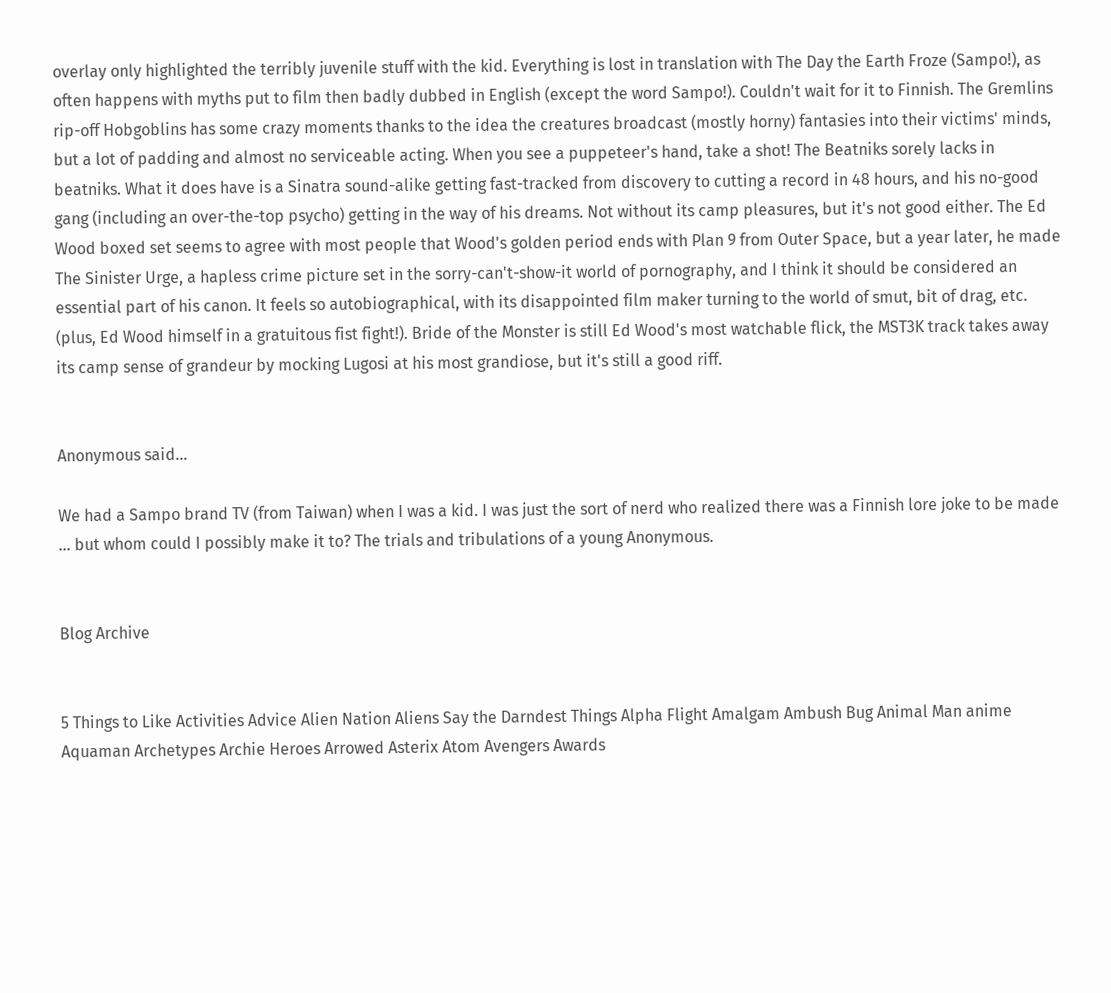overlay only highlighted the terribly juvenile stuff with the kid. Everything is lost in translation with The Day the Earth Froze (Sampo!), as often happens with myths put to film then badly dubbed in English (except the word Sampo!). Couldn't wait for it to Finnish. The Gremlins rip-off Hobgoblins has some crazy moments thanks to the idea the creatures broadcast (mostly horny) fantasies into their victims' minds, but a lot of padding and almost no serviceable acting. When you see a puppeteer's hand, take a shot! The Beatniks sorely lacks in beatniks. What it does have is a Sinatra sound-alike getting fast-tracked from discovery to cutting a record in 48 hours, and his no-good gang (including an over-the-top psycho) getting in the way of his dreams. Not without its camp pleasures, but it's not good either. The Ed Wood boxed set seems to agree with most people that Wood's golden period ends with Plan 9 from Outer Space, but a year later, he made The Sinister Urge, a hapless crime picture set in the sorry-can't-show-it world of pornography, and I think it should be considered an essential part of his canon. It feels so autobiographical, with its disappointed film maker turning to the world of smut, bit of drag, etc. (plus, Ed Wood himself in a gratuitous fist fight!). Bride of the Monster is still Ed Wood's most watchable flick, the MST3K track takes away its camp sense of grandeur by mocking Lugosi at his most grandiose, but it's still a good riff.


Anonymous said...

We had a Sampo brand TV (from Taiwan) when I was a kid. I was just the sort of nerd who realized there was a Finnish lore joke to be made ... but whom could I possibly make it to? The trials and tribulations of a young Anonymous.


Blog Archive


5 Things to Like Activities Advice Alien Nation Aliens Say the Darndest Things Alpha Flight Amalgam Ambush Bug Animal Man anime Aquaman Archetypes Archie Heroes Arrowed Asterix Atom Avengers Awards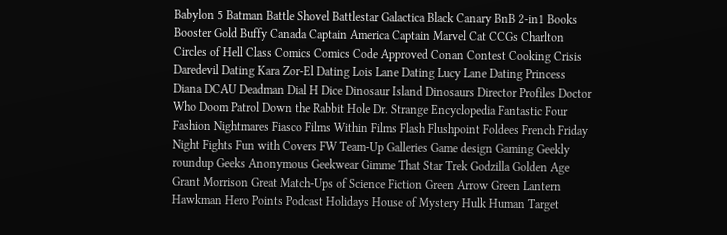Babylon 5 Batman Battle Shovel Battlestar Galactica Black Canary BnB 2-in1 Books Booster Gold Buffy Canada Captain America Captain Marvel Cat CCGs Charlton Circles of Hell Class Comics Comics Code Approved Conan Contest Cooking Crisis Daredevil Dating Kara Zor-El Dating Lois Lane Dating Lucy Lane Dating Princess Diana DCAU Deadman Dial H Dice Dinosaur Island Dinosaurs Director Profiles Doctor Who Doom Patrol Down the Rabbit Hole Dr. Strange Encyclopedia Fantastic Four Fashion Nightmares Fiasco Films Within Films Flash Flushpoint Foldees French Friday Night Fights Fun with Covers FW Team-Up Galleries Game design Gaming Geekly roundup Geeks Anonymous Geekwear Gimme That Star Trek Godzilla Golden Age Grant Morrison Great Match-Ups of Science Fiction Green Arrow Green Lantern Hawkman Hero Points Podcast Holidays House of Mystery Hulk Human Target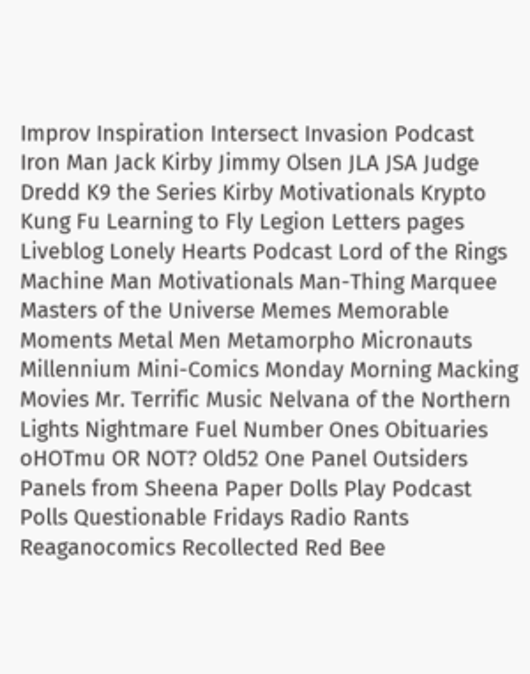Improv Inspiration Intersect Invasion Podcast Iron Man Jack Kirby Jimmy Olsen JLA JSA Judge Dredd K9 the Series Kirby Motivationals Krypto Kung Fu Learning to Fly Legion Letters pages Liveblog Lonely Hearts Podcast Lord of the Rings Machine Man Motivationals Man-Thing Marquee Masters of the Universe Memes Memorable Moments Metal Men Metamorpho Micronauts Millennium Mini-Comics Monday Morning Macking Movies Mr. Terrific Music Nelvana of the Northern Lights Nightmare Fuel Number Ones Obituaries oHOTmu OR NOT? Old52 One Panel Outsiders Panels from Sheena Paper Dolls Play Podcast Polls Questionable Fridays Radio Rants Reaganocomics Recollected Red Bee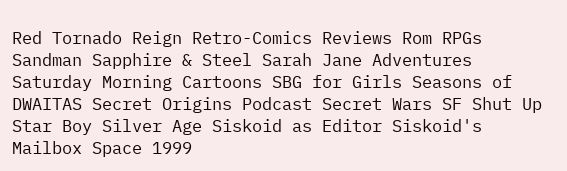Red Tornado Reign Retro-Comics Reviews Rom RPGs Sandman Sapphire & Steel Sarah Jane Adventures Saturday Morning Cartoons SBG for Girls Seasons of DWAITAS Secret Origins Podcast Secret Wars SF Shut Up Star Boy Silver Age Siskoid as Editor Siskoid's Mailbox Space 1999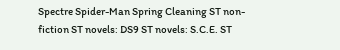Spectre Spider-Man Spring Cleaning ST non-fiction ST novels: DS9 ST novels: S.C.E. ST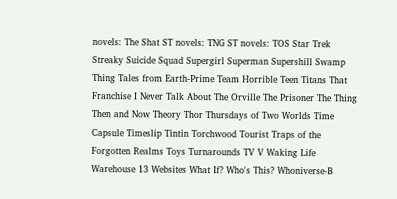novels: The Shat ST novels: TNG ST novels: TOS Star Trek Streaky Suicide Squad Supergirl Superman Supershill Swamp Thing Tales from Earth-Prime Team Horrible Teen Titans That Franchise I Never Talk About The Orville The Prisoner The Thing Then and Now Theory Thor Thursdays of Two Worlds Time Capsule Timeslip Tintin Torchwood Tourist Traps of the Forgotten Realms Toys Turnarounds TV V Waking Life Warehouse 13 Websites What If? Who's This? Whoniverse-B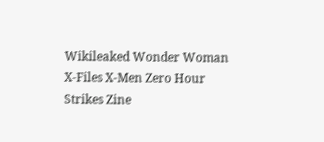Wikileaked Wonder Woman X-Files X-Men Zero Hour Strikes Zine